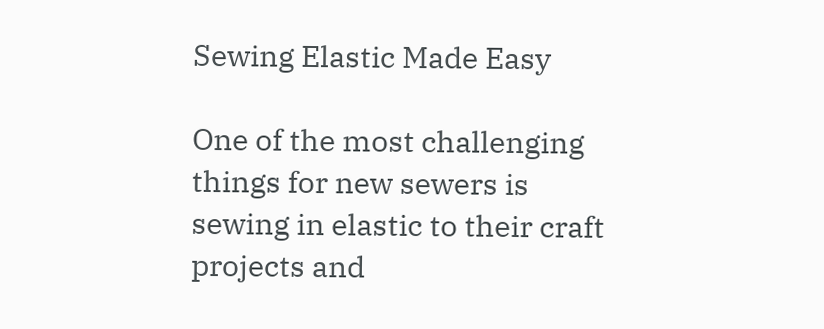Sewing Elastic Made Easy

One of the most challenging things for new sewers is sewing in elastic to their craft projects and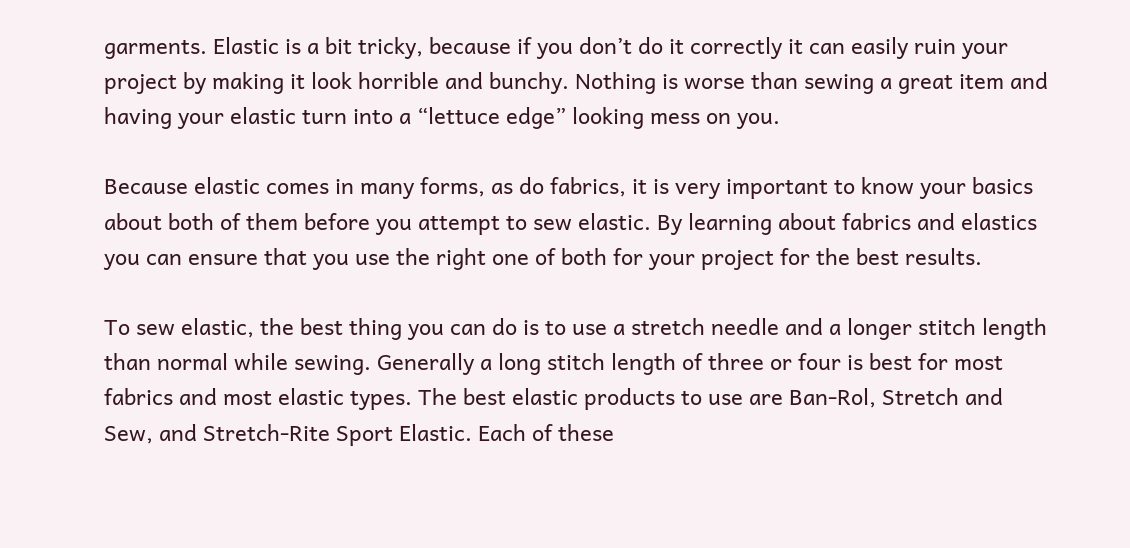garments. Elastic is a bit tricky, because if you don’t do it correctly it can easily ruin your project by making it look horrible and bunchy. Nothing is worse than sewing a great item and having your elastic turn into a “lettuce edge” looking mess on you.

Because elastic comes in many forms, as do fabrics, it is very important to know your basics about both of them before you attempt to sew elastic. By learning about fabrics and elastics you can ensure that you use the right one of both for your project for the best results.

To sew elastic, the best thing you can do is to use a stretch needle and a longer stitch length than normal while sewing. Generally a long stitch length of three or four is best for most fabrics and most elastic types. The best elastic products to use are Ban-Rol, Stretch and Sew, and Stretch-Rite Sport Elastic. Each of these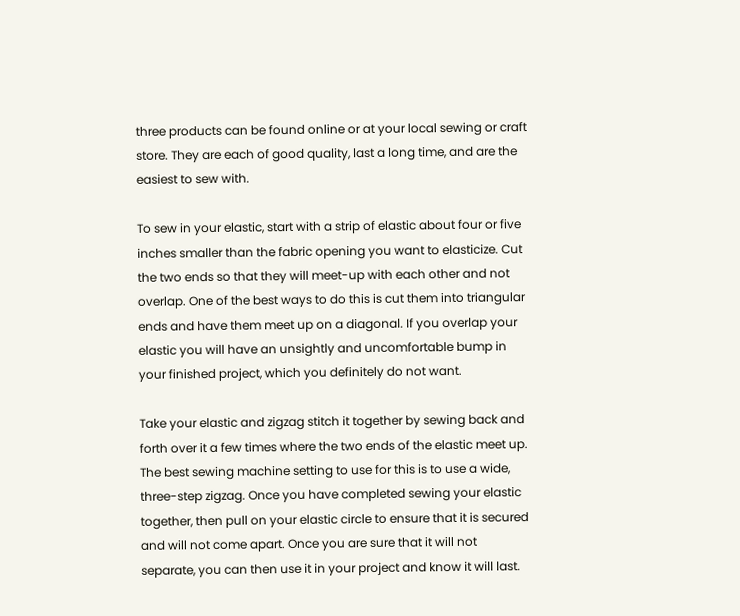three products can be found online or at your local sewing or craft store. They are each of good quality, last a long time, and are the easiest to sew with.

To sew in your elastic, start with a strip of elastic about four or five inches smaller than the fabric opening you want to elasticize. Cut the two ends so that they will meet-up with each other and not overlap. One of the best ways to do this is cut them into triangular ends and have them meet up on a diagonal. If you overlap your elastic you will have an unsightly and uncomfortable bump in your finished project, which you definitely do not want.

Take your elastic and zigzag stitch it together by sewing back and forth over it a few times where the two ends of the elastic meet up. The best sewing machine setting to use for this is to use a wide, three-step zigzag. Once you have completed sewing your elastic together, then pull on your elastic circle to ensure that it is secured and will not come apart. Once you are sure that it will not separate, you can then use it in your project and know it will last.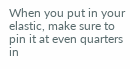When you put in your elastic, make sure to pin it at even quarters in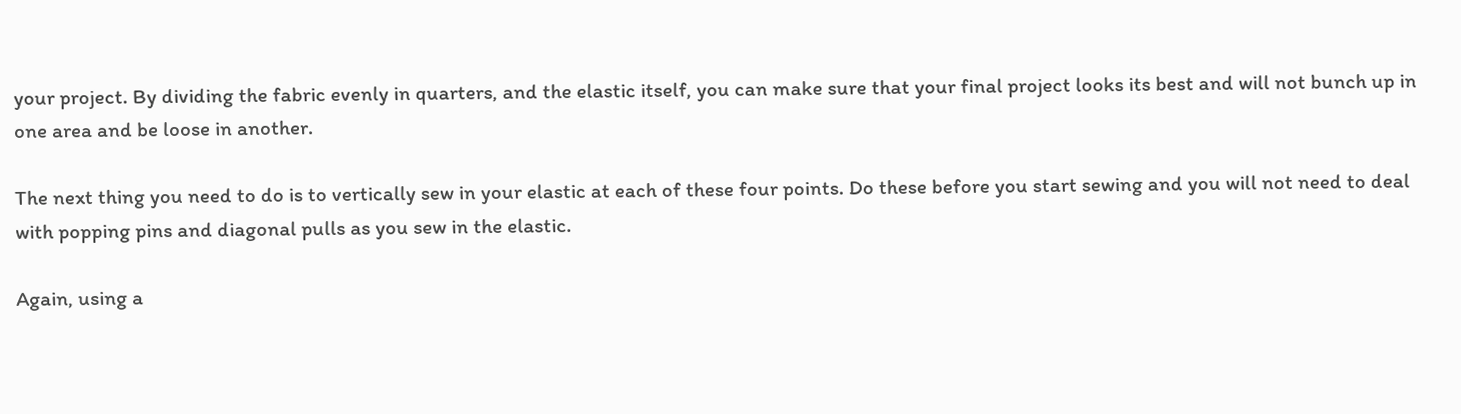your project. By dividing the fabric evenly in quarters, and the elastic itself, you can make sure that your final project looks its best and will not bunch up in one area and be loose in another.

The next thing you need to do is to vertically sew in your elastic at each of these four points. Do these before you start sewing and you will not need to deal with popping pins and diagonal pulls as you sew in the elastic.

Again, using a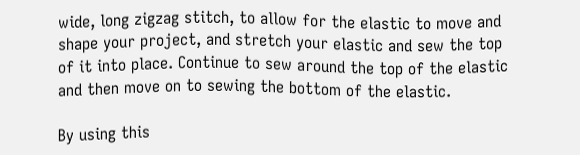wide, long zigzag stitch, to allow for the elastic to move and shape your project, and stretch your elastic and sew the top of it into place. Continue to sew around the top of the elastic and then move on to sewing the bottom of the elastic.

By using this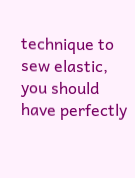technique to sew elastic, you should have perfectly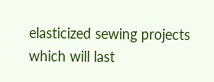elasticized sewing projects which will last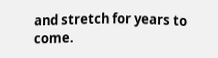and stretch for years to come.